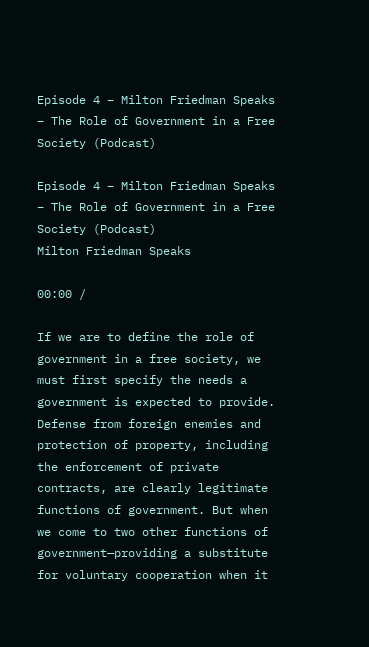Episode 4 – Milton Friedman Speaks – The Role of Government in a Free Society (Podcast)

Episode 4 – Milton Friedman Speaks – The Role of Government in a Free Society (Podcast)
Milton Friedman Speaks

00:00 /

If we are to define the role of government in a free society, we must first specify the needs a government is expected to provide. Defense from foreign enemies and protection of property, including the enforcement of private contracts, are clearly legitimate functions of government. But when we come to two other functions of government—providing a substitute for voluntary cooperation when it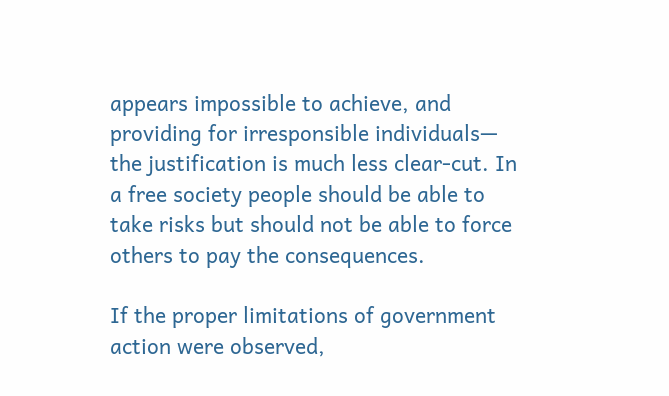appears impossible to achieve, and providing for irresponsible individuals— the justification is much less clear-cut. In a free society people should be able to take risks but should not be able to force others to pay the consequences.

If the proper limitations of government action were observed,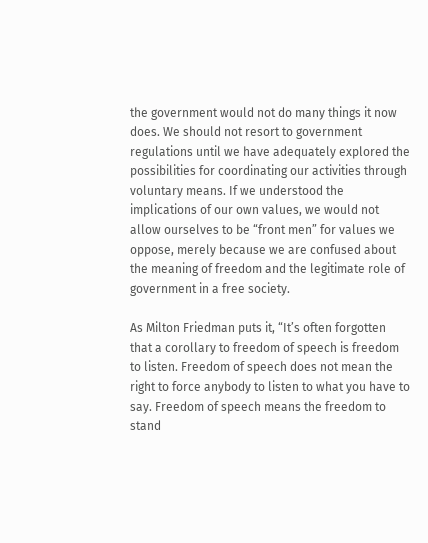the government would not do many things it now does. We should not resort to government regulations until we have adequately explored the possibilities for coordinating our activities through voluntary means. If we understood the implications of our own values, we would not allow ourselves to be “front men” for values we oppose, merely because we are confused about the meaning of freedom and the legitimate role of government in a free society.

As Milton Friedman puts it, “It’s often forgotten that a corollary to freedom of speech is freedom to listen. Freedom of speech does not mean the right to force anybody to listen to what you have to say. Freedom of speech means the freedom to stand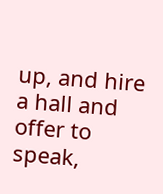up, and hire a hall and offer to speak,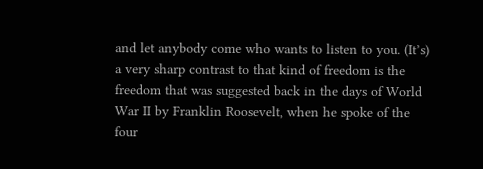and let anybody come who wants to listen to you. (It’s) a very sharp contrast to that kind of freedom is the freedom that was suggested back in the days of World War II by Franklin Roosevelt, when he spoke of the four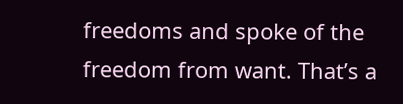freedoms and spoke of the freedom from want. That’s a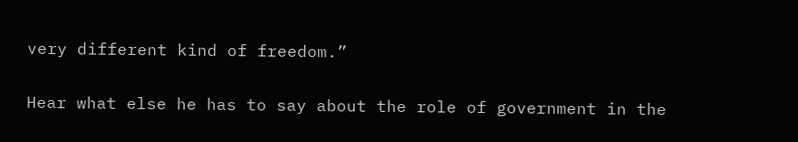very different kind of freedom.”

Hear what else he has to say about the role of government in the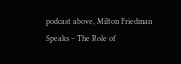podcast above, Milton Friedman Speaks – The Role of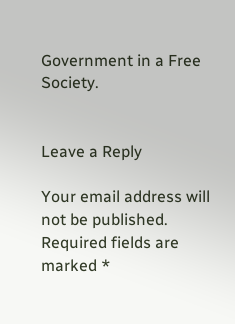Government in a Free Society.


Leave a Reply

Your email address will not be published. Required fields are marked *